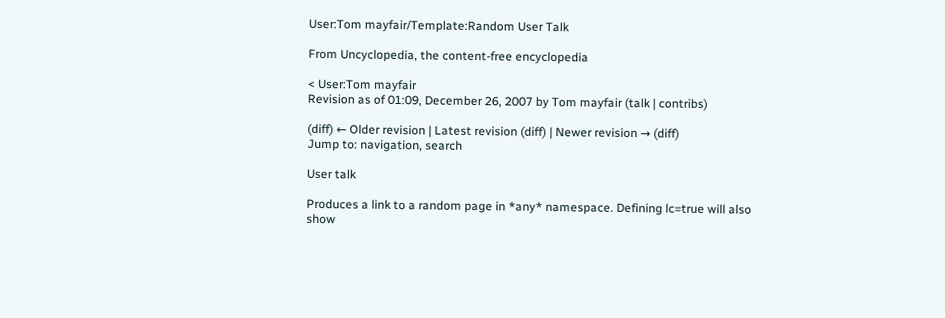User:Tom mayfair/Template:Random User Talk

From Uncyclopedia, the content-free encyclopedia

< User:Tom mayfair
Revision as of 01:09, December 26, 2007 by Tom mayfair (talk | contribs)

(diff) ← Older revision | Latest revision (diff) | Newer revision → (diff)
Jump to: navigation, search

User talk

Produces a link to a random page in *any* namespace. Defining lc=true will also show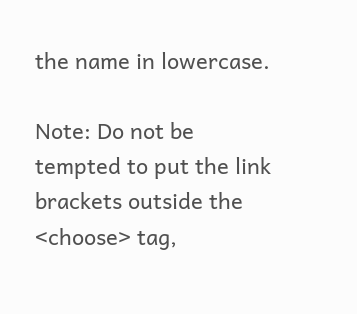the name in lowercase.

Note: Do not be tempted to put the link brackets outside the <choose> tag,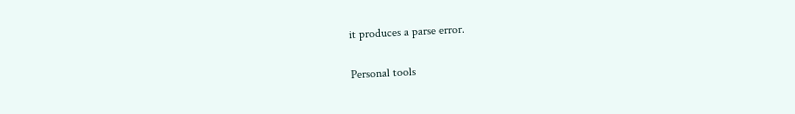it produces a parse error.

Personal tools